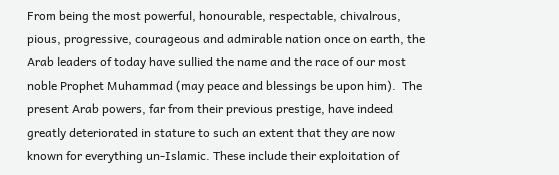From being the most powerful, honourable, respectable, chivalrous, pious, progressive, courageous and admirable nation once on earth, the Arab leaders of today have sullied the name and the race of our most noble Prophet Muhammad (may peace and blessings be upon him).  The present Arab powers, far from their previous prestige, have indeed greatly deteriorated in stature to such an extent that they are now known for everything un-Islamic. These include their exploitation of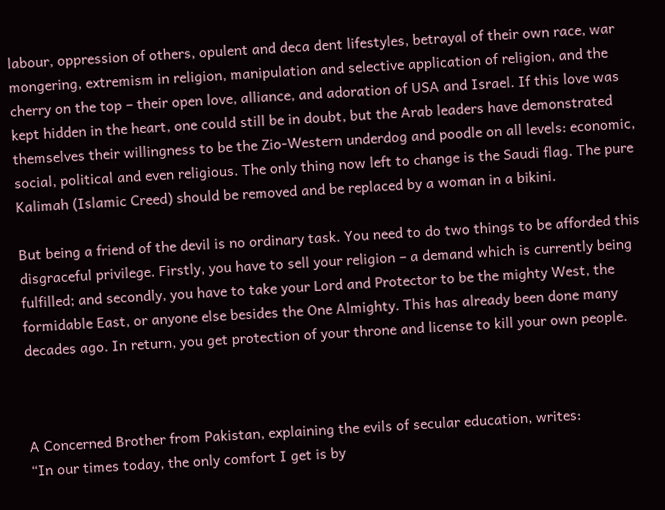labour, oppression of others, opulent and deca dent lifestyles, betrayal of their own race, war mongering, extremism in religion, manipulation and selective application of religion, and the cherry on the top – their open love, alliance, and adoration of USA and Israel. If this love was kept hidden in the heart, one could still be in doubt, but the Arab leaders have demonstrated themselves their willingness to be the Zio-Western underdog and poodle on all levels: economic, social, political and even religious. The only thing now left to change is the Saudi flag. The pure Kalimah (Islamic Creed) should be removed and be replaced by a woman in a bikini.

But being a friend of the devil is no ordinary task. You need to do two things to be afforded this disgraceful privilege. Firstly, you have to sell your religion – a demand which is currently being fulfilled; and secondly, you have to take your Lord and Protector to be the mighty West, the formidable East, or anyone else besides the One Almighty. This has already been done many decades ago. In return, you get protection of your throne and license to kill your own people.



A Concerned Brother from Pakistan, explaining the evils of secular education, writes:
“In our times today, the only comfort I get is by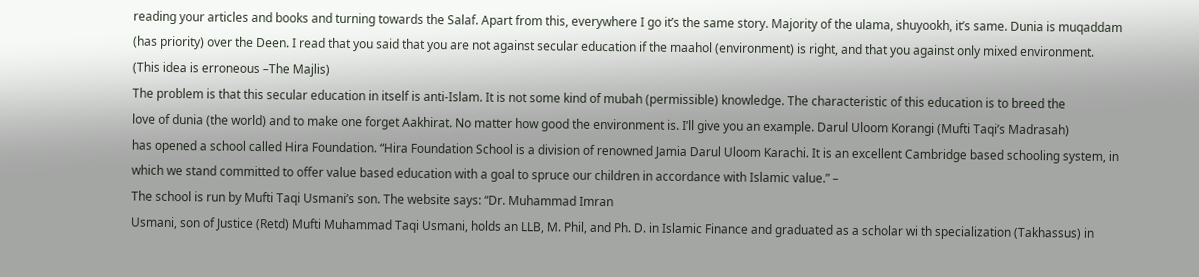reading your articles and books and turning towards the Salaf. Apart from this, everywhere I go it’s the same story. Majority of the ulama, shuyookh, it’s same. Dunia is muqaddam (has priority) over the Deen. I read that you said that you are not against secular education if the maahol (environment) is right, and that you against only mixed environment.
(This idea is erroneous –The Majlis)
The problem is that this secular education in itself is anti-Islam. It is not some kind of mubah (permissible) knowledge. The characteristic of this education is to breed the
love of dunia (the world) and to make one forget Aakhirat. No matter how good the environment is. I’ll give you an example. Darul Uloom Korangi (Mufti Taqi’s Madrasah)
has opened a school called Hira Foundation. “Hira Foundation School is a division of renowned Jamia Darul Uloom Karachi. It is an excellent Cambridge based schooling system, in which we stand committed to offer value based education with a goal to spruce our children in accordance with Islamic value.” –
The school is run by Mufti Taqi Usmani’s son. The website says: “Dr. Muhammad Imran
Usmani, son of Justice (Retd) Mufti Muhammad Taqi Usmani, holds an LLB, M. Phil, and Ph. D. in Islamic Finance and graduated as a scholar wi th specialization (Takhassus) in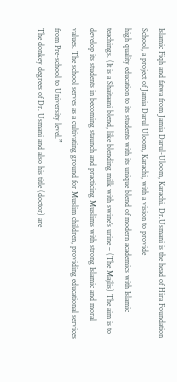Islamic Fiqh and fatwa from Jamia Darul-Uloom, Karachi. Dr.Usmani is the head of Hira Foundation School, a project of Jamia Darul Uloom, Karachi, with a vision to provide
high quality education to its students with its unique blend of modern academics with Islamic teachings. (It is a Shaitaani blend, like blending milk with swine’s urine – (The Majlis) The aim is to develop its students in becoming staunch and practicing Muslims with strong Islamic and moral values. The school serves as a cultivating ground for Muslim children, providing educational services from Pre-school to University level.”
The donkey degrees of Dr. Usmani and also his title (doctor) are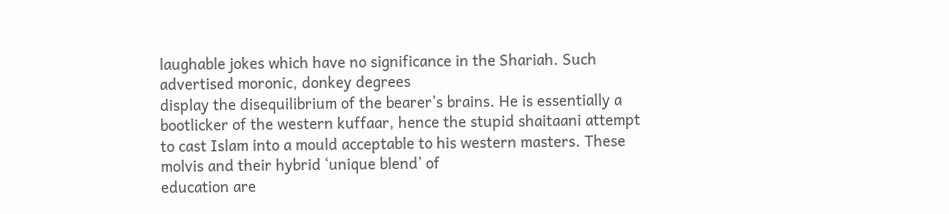laughable jokes which have no significance in the Shariah. Such advertised moronic, donkey degrees
display the disequilibrium of the bearer’s brains. He is essentially a bootlicker of the western kuffaar, hence the stupid shaitaani attempt to cast Islam into a mould acceptable to his western masters. These molvis and their hybrid ‘unique blend’ of
education are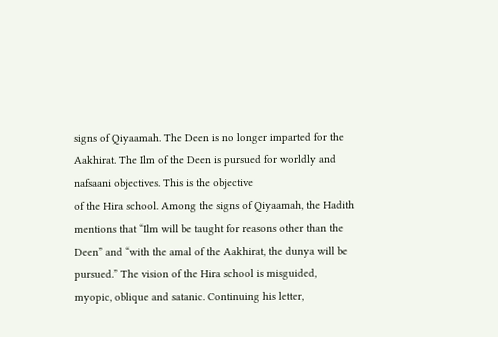signs of Qiyaamah. The Deen is no longer imparted for the Aakhirat. The Ilm of the Deen is pursued for worldly and nafsaani objectives. This is the objective
of the Hira school. Among the signs of Qiyaamah, the Hadith mentions that “Ilm will be taught for reasons other than the Deen” and “with the amal of the Aakhirat, the dunya will be pursued.” The vision of the Hira school is misguided, myopic, oblique and satanic. Continuing his letter,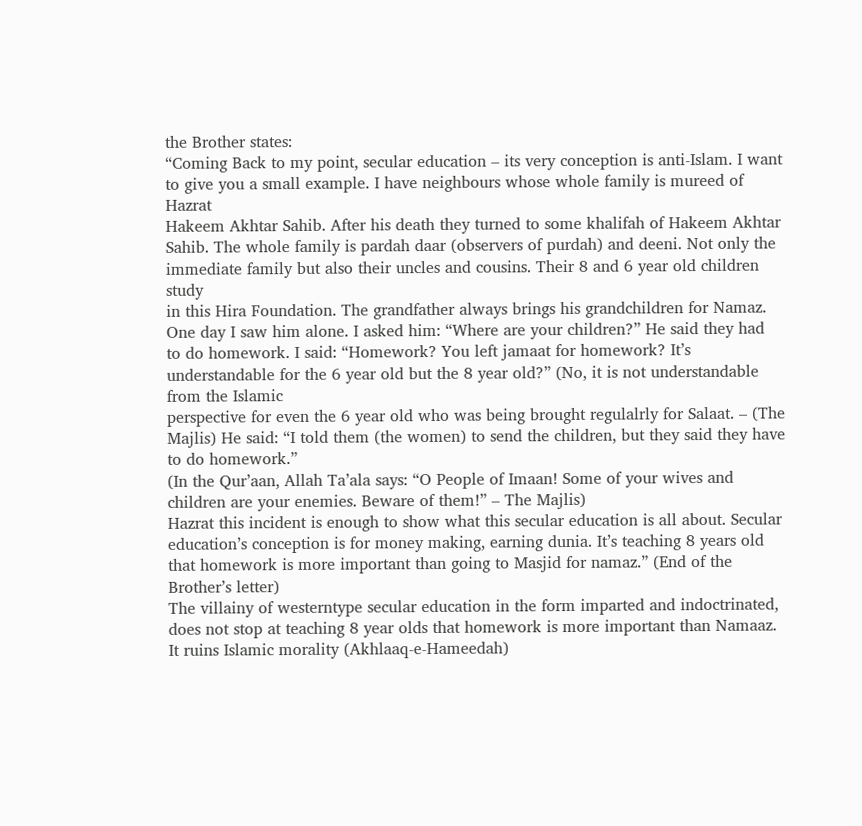the Brother states:
“Coming Back to my point, secular education – its very conception is anti-Islam. I want to give you a small example. I have neighbours whose whole family is mureed of Hazrat
Hakeem Akhtar Sahib. After his death they turned to some khalifah of Hakeem Akhtar Sahib. The whole family is pardah daar (observers of purdah) and deeni. Not only the immediate family but also their uncles and cousins. Their 8 and 6 year old children study
in this Hira Foundation. The grandfather always brings his grandchildren for Namaz. One day I saw him alone. I asked him: “Where are your children?” He said they had
to do homework. I said: “Homework? You left jamaat for homework? It’s understandable for the 6 year old but the 8 year old?” (No, it is not understandable from the Islamic
perspective for even the 6 year old who was being brought regulalrly for Salaat. – (The Majlis) He said: “I told them (the women) to send the children, but they said they have to do homework.”
(In the Qur’aan, Allah Ta’ala says: “O People of Imaan! Some of your wives and children are your enemies. Beware of them!” – The Majlis)
Hazrat this incident is enough to show what this secular education is all about. Secular education’s conception is for money making, earning dunia. It’s teaching 8 years old that homework is more important than going to Masjid for namaz.” (End of the Brother’s letter)
The villainy of westerntype secular education in the form imparted and indoctrinated, does not stop at teaching 8 year olds that homework is more important than Namaaz.
It ruins Islamic morality (Akhlaaq-e-Hameedah)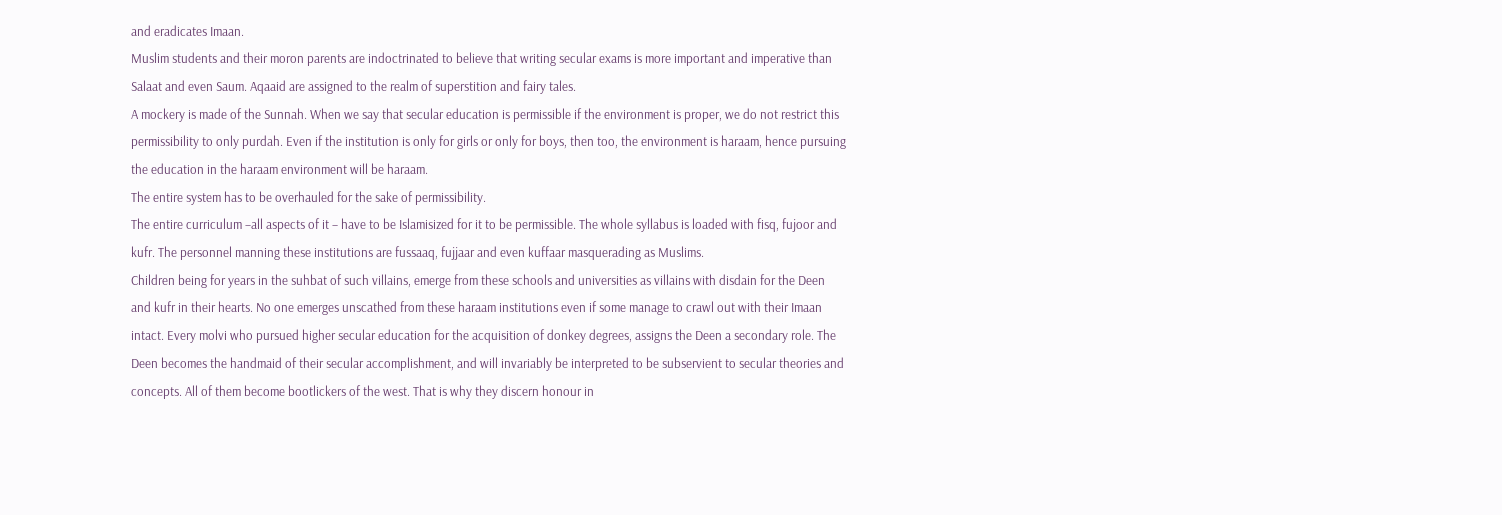and eradicates Imaan.
Muslim students and their moron parents are indoctrinated to believe that writing secular exams is more important and imperative than Salaat and even Saum. Aqaaid are assigned to the realm of superstition and fairy tales.
A mockery is made of the Sunnah. When we say that secular education is permissible if the environment is proper, we do not restrict this permissibility to only purdah. Even if the institution is only for girls or only for boys, then too, the environment is haraam, hence pursuing the education in the haraam environment will be haraam.
The entire system has to be overhauled for the sake of permissibility.
The entire curriculum –all aspects of it – have to be Islamisized for it to be permissible. The whole syllabus is loaded with fisq, fujoor and kufr. The personnel manning these institutions are fussaaq, fujjaar and even kuffaar masquerading as Muslims.
Children being for years in the suhbat of such villains, emerge from these schools and universities as villains with disdain for the Deen and kufr in their hearts. No one emerges unscathed from these haraam institutions even if some manage to crawl out with their Imaan intact. Every molvi who pursued higher secular education for the acquisition of donkey degrees, assigns the Deen a secondary role. The Deen becomes the handmaid of their secular accomplishment, and will invariably be interpreted to be subservient to secular theories and concepts. All of them become bootlickers of the west. That is why they discern honour in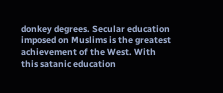donkey degrees. Secular education imposed on Muslims is the greatest achievement of the West. With this satanic education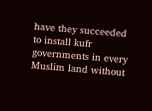have they succeeded to install kufr governments in every Muslim land without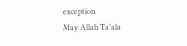exception.
May Allah Ta’ala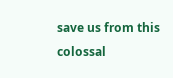save us from this colossal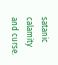satanic calamity and curse.